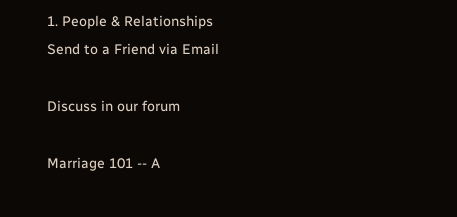1. People & Relationships
Send to a Friend via Email

Discuss in our forum

Marriage 101 -- A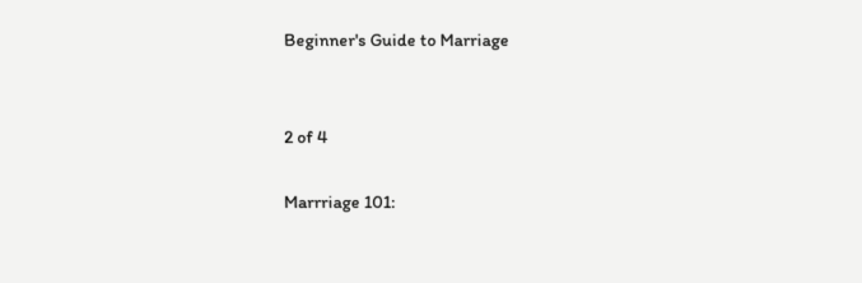Beginner's Guide to Marriage


2 of 4

Marrriage 101: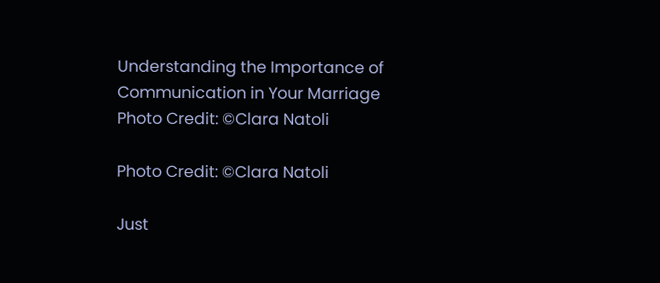Understanding the Importance of Communication in Your Marriage
Photo Credit: ©Clara Natoli

Photo Credit: ©Clara Natoli

Just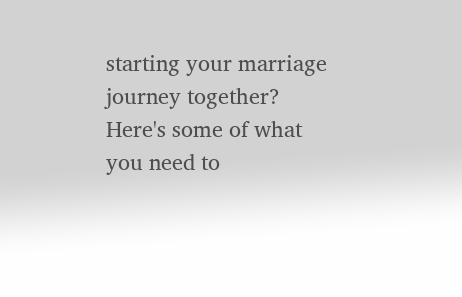starting your marriage journey together? Here's some of what you need to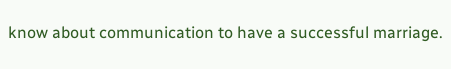know about communication to have a successful marriage.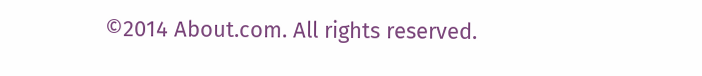©2014 About.com. All rights reserved.